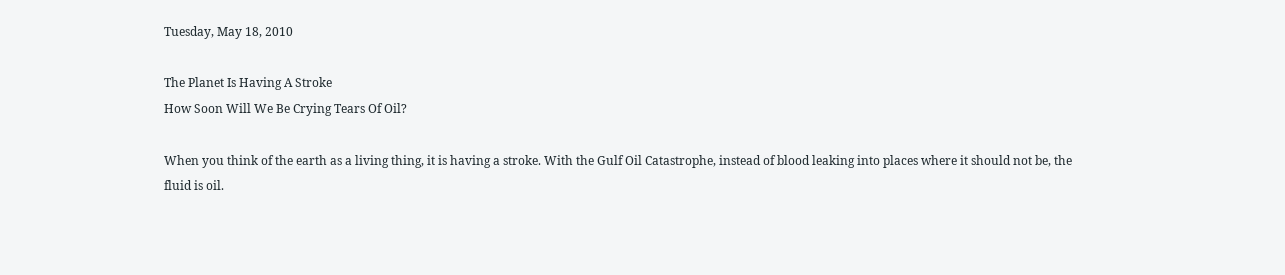Tuesday, May 18, 2010

The Planet Is Having A Stroke
How Soon Will We Be Crying Tears Of Oil?

When you think of the earth as a living thing, it is having a stroke. With the Gulf Oil Catastrophe, instead of blood leaking into places where it should not be, the fluid is oil.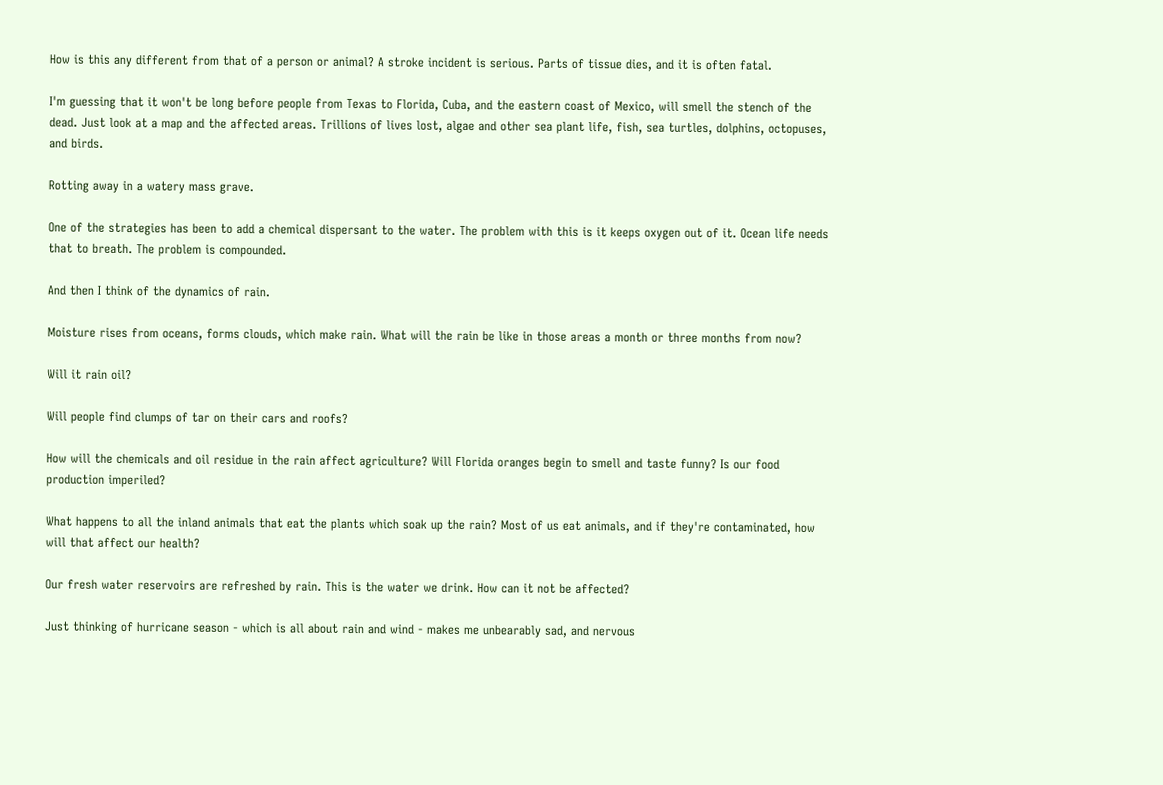How is this any different from that of a person or animal? A stroke incident is serious. Parts of tissue dies, and it is often fatal.

I'm guessing that it won't be long before people from Texas to Florida, Cuba, and the eastern coast of Mexico, will smell the stench of the dead. Just look at a map and the affected areas. Trillions of lives lost, algae and other sea plant life, fish, sea turtles, dolphins, octopuses, and birds.

Rotting away in a watery mass grave.

One of the strategies has been to add a chemical dispersant to the water. The problem with this is it keeps oxygen out of it. Ocean life needs that to breath. The problem is compounded.

And then I think of the dynamics of rain.

Moisture rises from oceans, forms clouds, which make rain. What will the rain be like in those areas a month or three months from now?

Will it rain oil?

Will people find clumps of tar on their cars and roofs?

How will the chemicals and oil residue in the rain affect agriculture? Will Florida oranges begin to smell and taste funny? Is our food production imperiled?

What happens to all the inland animals that eat the plants which soak up the rain? Most of us eat animals, and if they're contaminated, how will that affect our health?

Our fresh water reservoirs are refreshed by rain. This is the water we drink. How can it not be affected?

Just thinking of hurricane season - which is all about rain and wind - makes me unbearably sad, and nervous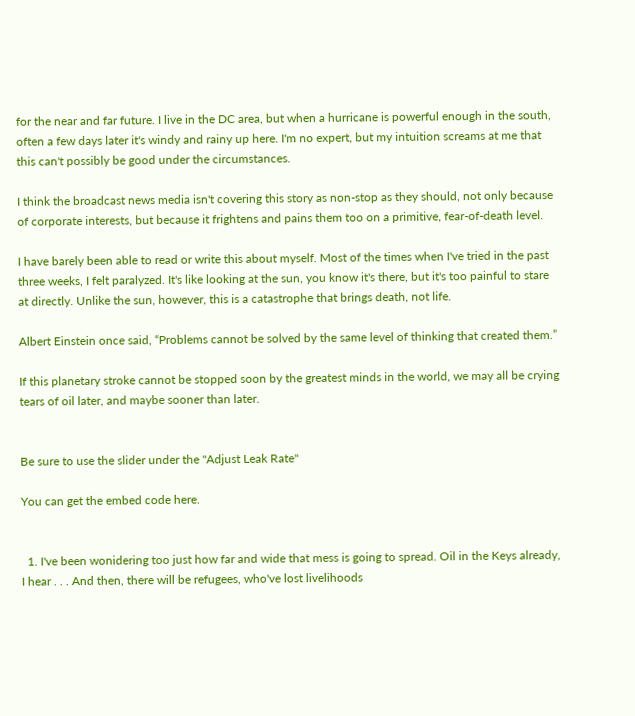for the near and far future. I live in the DC area, but when a hurricane is powerful enough in the south, often a few days later it's windy and rainy up here. I'm no expert, but my intuition screams at me that this can't possibly be good under the circumstances.

I think the broadcast news media isn't covering this story as non-stop as they should, not only because of corporate interests, but because it frightens and pains them too on a primitive, fear-of-death level.

I have barely been able to read or write this about myself. Most of the times when I've tried in the past three weeks, I felt paralyzed. It's like looking at the sun, you know it's there, but it's too painful to stare at directly. Unlike the sun, however, this is a catastrophe that brings death, not life.

Albert Einstein once said, “Problems cannot be solved by the same level of thinking that created them.”

If this planetary stroke cannot be stopped soon by the greatest minds in the world, we may all be crying tears of oil later, and maybe sooner than later.


Be sure to use the slider under the "Adjust Leak Rate"

You can get the embed code here.


  1. I've been wonidering too just how far and wide that mess is going to spread. Oil in the Keys already, I hear . . . And then, there will be refugees, who've lost livelihoods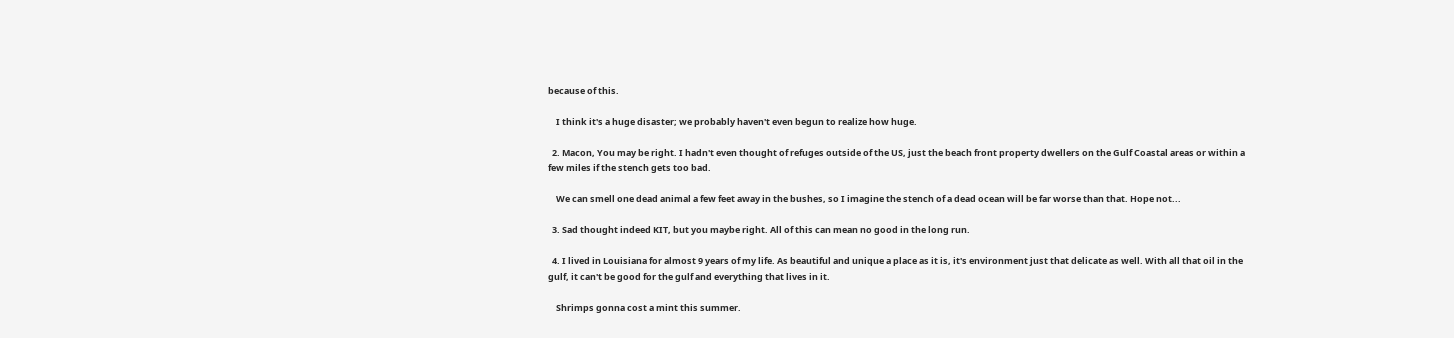because of this.

    I think it's a huge disaster; we probably haven't even begun to realize how huge.

  2. Macon, You may be right. I hadn't even thought of refuges outside of the US, just the beach front property dwellers on the Gulf Coastal areas or within a few miles if the stench gets too bad.

    We can smell one dead animal a few feet away in the bushes, so I imagine the stench of a dead ocean will be far worse than that. Hope not...

  3. Sad thought indeed KIT, but you maybe right. All of this can mean no good in the long run.

  4. I lived in Louisiana for almost 9 years of my life. As beautiful and unique a place as it is, it's environment just that delicate as well. With all that oil in the gulf, it can't be good for the gulf and everything that lives in it.

    Shrimps gonna cost a mint this summer.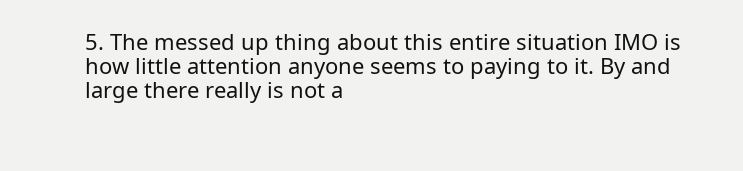5. The messed up thing about this entire situation IMO is how little attention anyone seems to paying to it. By and large there really is not a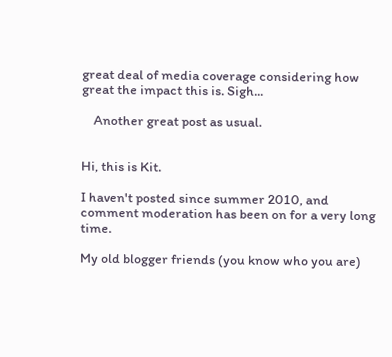great deal of media coverage considering how great the impact this is. Sigh...

    Another great post as usual.


Hi, this is Kit.

I haven't posted since summer 2010, and comment moderation has been on for a very long time.

My old blogger friends (you know who you are)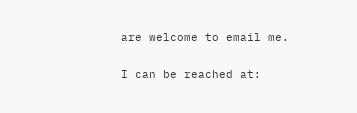are welcome to email me.

I can be reached at: